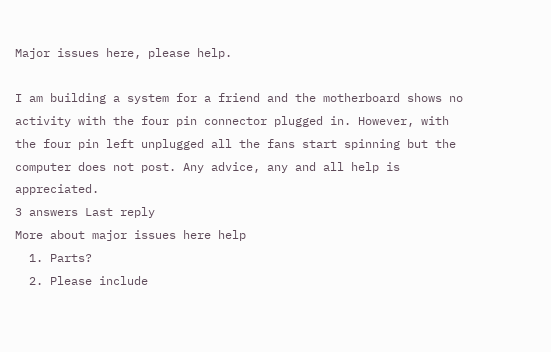Major issues here, please help.

I am building a system for a friend and the motherboard shows no activity with the four pin connector plugged in. However, with the four pin left unplugged all the fans start spinning but the computer does not post. Any advice, any and all help is appreciated.
3 answers Last reply
More about major issues here help
  1. Parts?
  2. Please include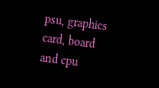psu, graphics card, board and cpu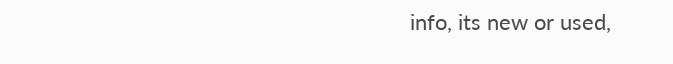info, its new or used,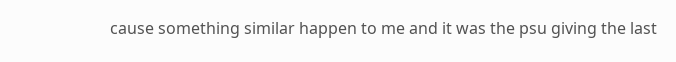cause something similar happen to me and it was the psu giving the last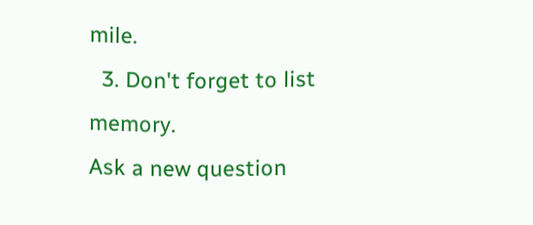mile.
  3. Don't forget to list memory.
Ask a new question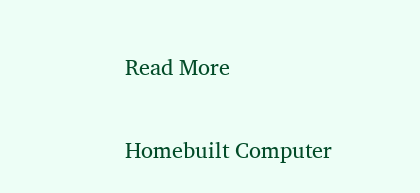Read More

Homebuilt Computer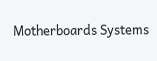Motherboards Systems